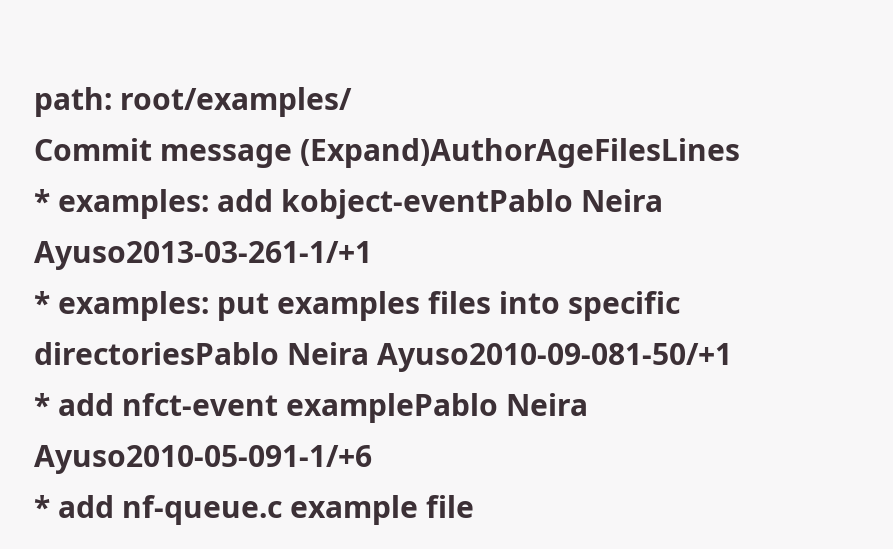path: root/examples/
Commit message (Expand)AuthorAgeFilesLines
* examples: add kobject-eventPablo Neira Ayuso2013-03-261-1/+1
* examples: put examples files into specific directoriesPablo Neira Ayuso2010-09-081-50/+1
* add nfct-event examplePablo Neira Ayuso2010-05-091-1/+6
* add nf-queue.c example file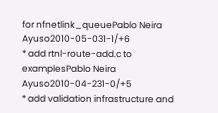for nfnetlink_queuePablo Neira Ayuso2010-05-031-1/+6
* add rtnl-route-add.c to examplesPablo Neira Ayuso2010-04-231-0/+5
* add validation infrastructure and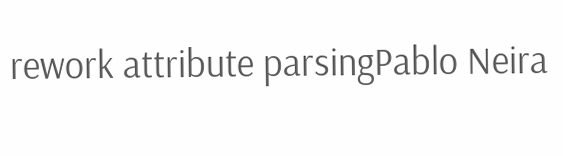rework attribute parsingPablo Neira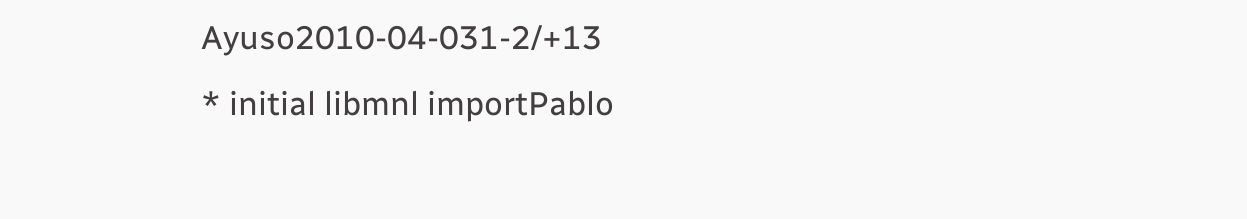Ayuso2010-04-031-2/+13
* initial libmnl importPablo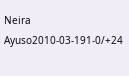Neira Ayuso2010-03-191-0/+24